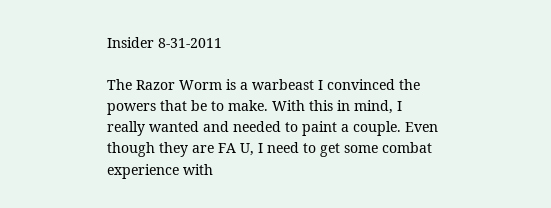Insider 8-31-2011

The Razor Worm is a warbeast I convinced the powers that be to make. With this in mind, I really wanted and needed to paint a couple. Even though they are FA U, I need to get some combat experience with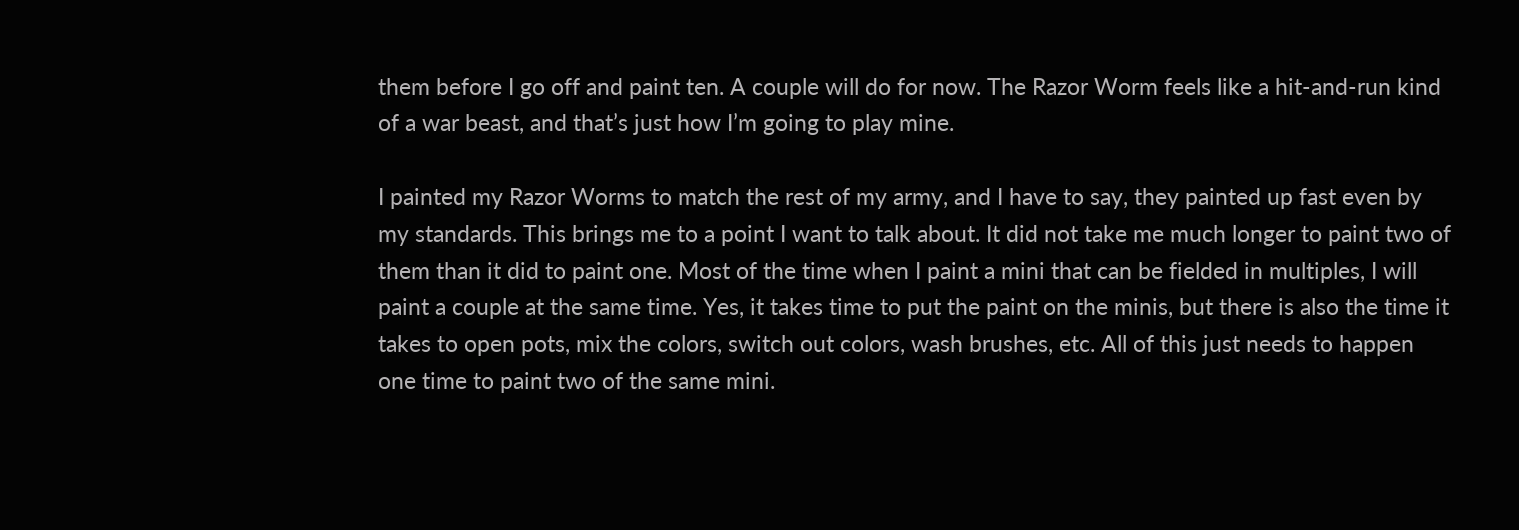them before I go off and paint ten. A couple will do for now. The Razor Worm feels like a hit-and-run kind of a war beast, and that’s just how I’m going to play mine.

I painted my Razor Worms to match the rest of my army, and I have to say, they painted up fast even by my standards. This brings me to a point I want to talk about. It did not take me much longer to paint two of them than it did to paint one. Most of the time when I paint a mini that can be fielded in multiples, I will paint a couple at the same time. Yes, it takes time to put the paint on the minis, but there is also the time it takes to open pots, mix the colors, switch out colors, wash brushes, etc. All of this just needs to happen one time to paint two of the same mini.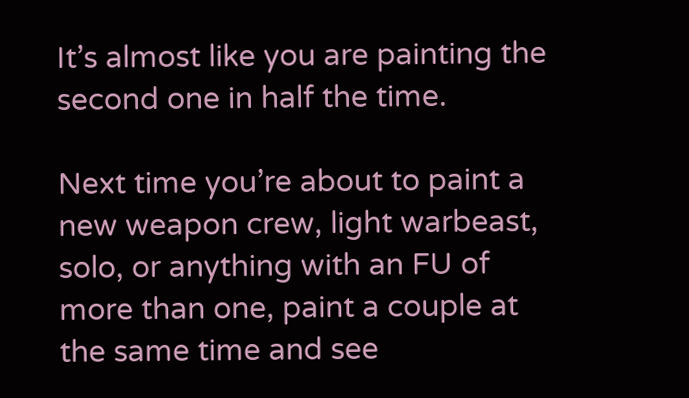It’s almost like you are painting the second one in half the time.

Next time you’re about to paint a new weapon crew, light warbeast, solo, or anything with an FU of more than one, paint a couple at the same time and see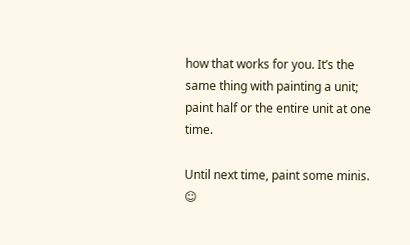how that works for you. It’s the same thing with painting a unit; paint half or the entire unit at one time.

Until next time, paint some minis. ☺